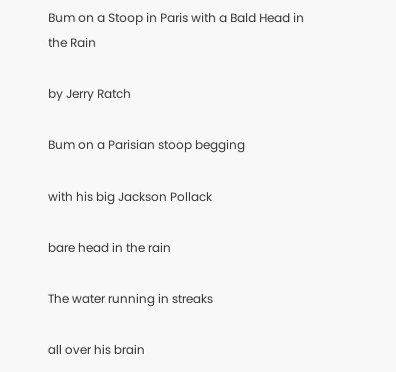Bum on a Stoop in Paris with a Bald Head in the Rain

by Jerry Ratch

Bum on a Parisian stoop begging

with his big Jackson Pollack

bare head in the rain

The water running in streaks

all over his brain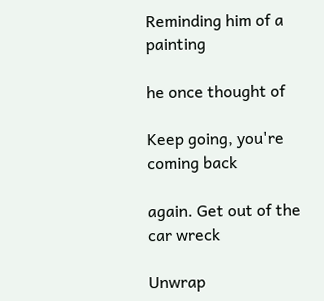Reminding him of a painting

he once thought of

Keep going, you're coming back

again. Get out of the car wreck

Unwrap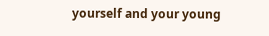yourself and your young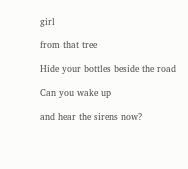girl

from that tree

Hide your bottles beside the road

Can you wake up

and hear the sirens now?